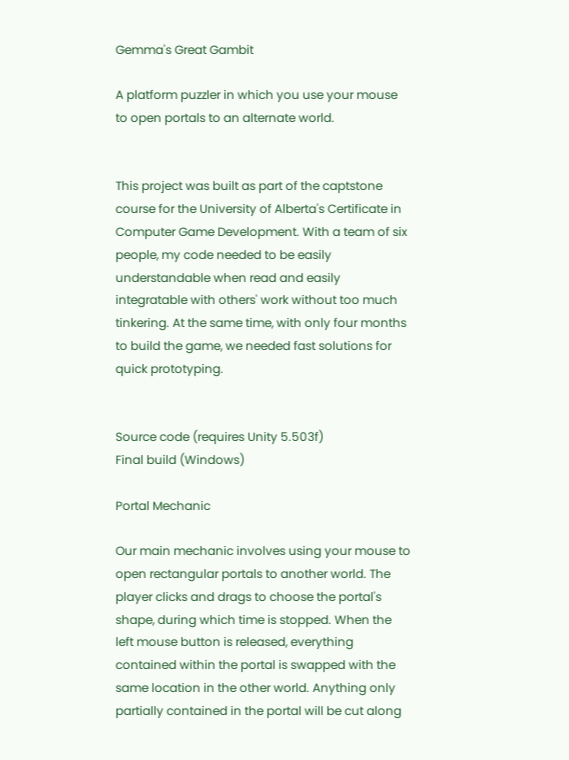Gemma's Great Gambit

A platform puzzler in which you use your mouse to open portals to an alternate world.


This project was built as part of the captstone course for the University of Alberta's Certificate in Computer Game Development. With a team of six people, my code needed to be easily understandable when read and easily integratable with others' work without too much tinkering. At the same time, with only four months to build the game, we needed fast solutions for quick prototyping.


Source code (requires Unity 5.503f)
Final build (Windows)

Portal Mechanic

Our main mechanic involves using your mouse to open rectangular portals to another world. The player clicks and drags to choose the portal's shape, during which time is stopped. When the left mouse button is released, everything contained within the portal is swapped with the same location in the other world. Anything only partially contained in the portal will be cut along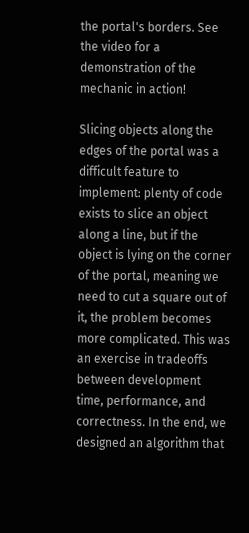the portal's borders. See the video for a demonstration of the mechanic in action!

Slicing objects along the edges of the portal was a difficult feature to implement: plenty of code exists to slice an object along a line, but if the object is lying on the corner of the portal, meaning we need to cut a square out of it, the problem becomes more complicated. This was an exercise in tradeoffs between development time, performance, and correctness. In the end, we designed an algorithm that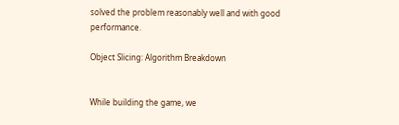solved the problem reasonably well and with good performance.

Object Slicing: Algorithm Breakdown


While building the game, we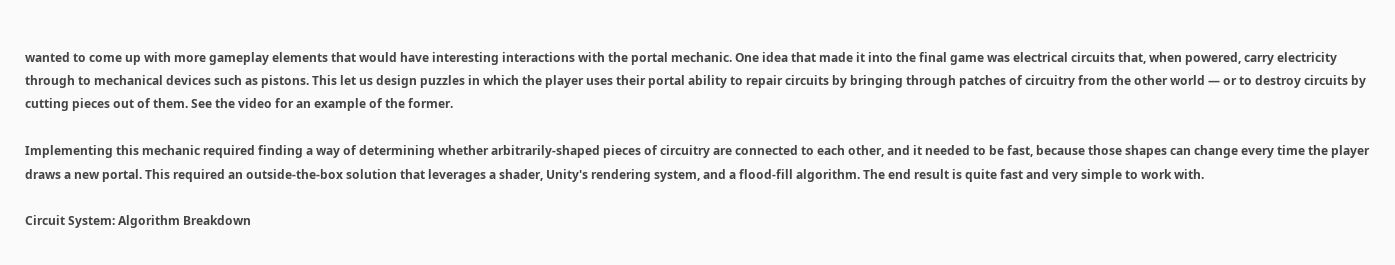wanted to come up with more gameplay elements that would have interesting interactions with the portal mechanic. One idea that made it into the final game was electrical circuits that, when powered, carry electricity through to mechanical devices such as pistons. This let us design puzzles in which the player uses their portal ability to repair circuits by bringing through patches of circuitry from the other world — or to destroy circuits by cutting pieces out of them. See the video for an example of the former.

Implementing this mechanic required finding a way of determining whether arbitrarily-shaped pieces of circuitry are connected to each other, and it needed to be fast, because those shapes can change every time the player draws a new portal. This required an outside-the-box solution that leverages a shader, Unity's rendering system, and a flood-fill algorithm. The end result is quite fast and very simple to work with.

Circuit System: Algorithm Breakdown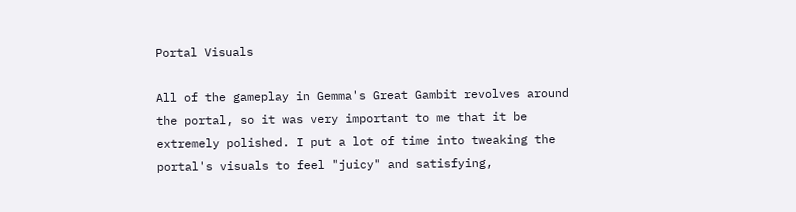Portal Visuals

All of the gameplay in Gemma's Great Gambit revolves around the portal, so it was very important to me that it be extremely polished. I put a lot of time into tweaking the portal's visuals to feel "juicy" and satisfying,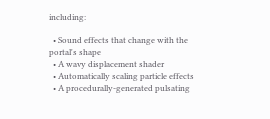including:

  • Sound effects that change with the portal's shape
  • A wavy displacement shader
  • Automatically scaling particle effects
  • A procedurally-generated pulsating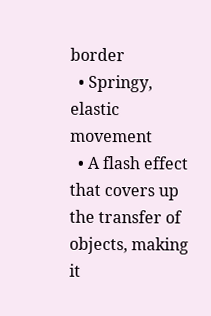border
  • Springy, elastic movement
  • A flash effect that covers up the transfer of objects, making it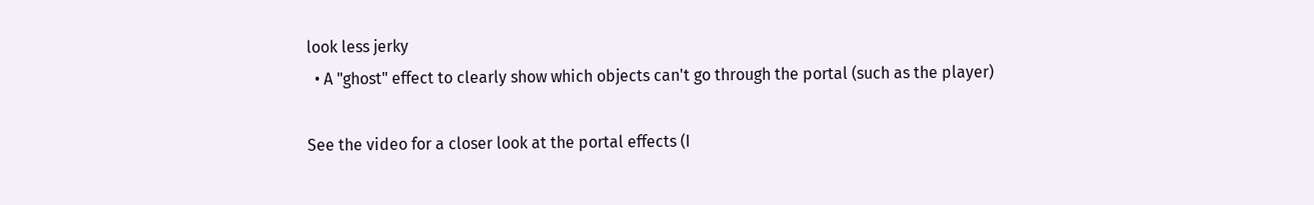look less jerky
  • A "ghost" effect to clearly show which objects can't go through the portal (such as the player)

See the video for a closer look at the portal effects (I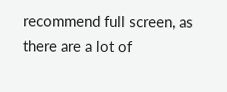recommend full screen, as there are a lot of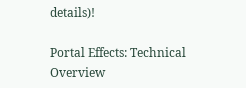details)!

Portal Effects: Technical Overview